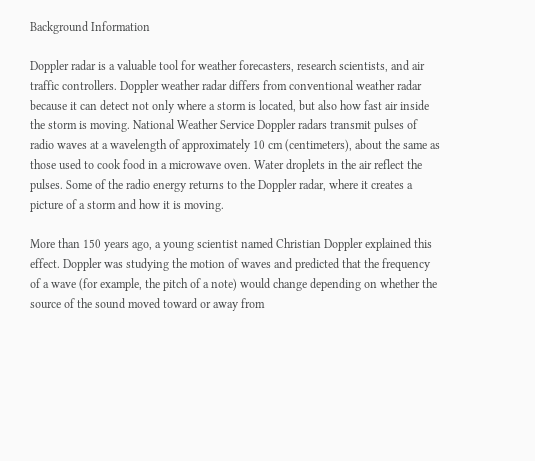Background Information

Doppler radar is a valuable tool for weather forecasters, research scientists, and air traffic controllers. Doppler weather radar differs from conventional weather radar because it can detect not only where a storm is located, but also how fast air inside the storm is moving. National Weather Service Doppler radars transmit pulses of radio waves at a wavelength of approximately 10 cm (centimeters), about the same as those used to cook food in a microwave oven. Water droplets in the air reflect the pulses. Some of the radio energy returns to the Doppler radar, where it creates a picture of a storm and how it is moving.

More than 150 years ago, a young scientist named Christian Doppler explained this effect. Doppler was studying the motion of waves and predicted that the frequency of a wave (for example, the pitch of a note) would change depending on whether the source of the sound moved toward or away from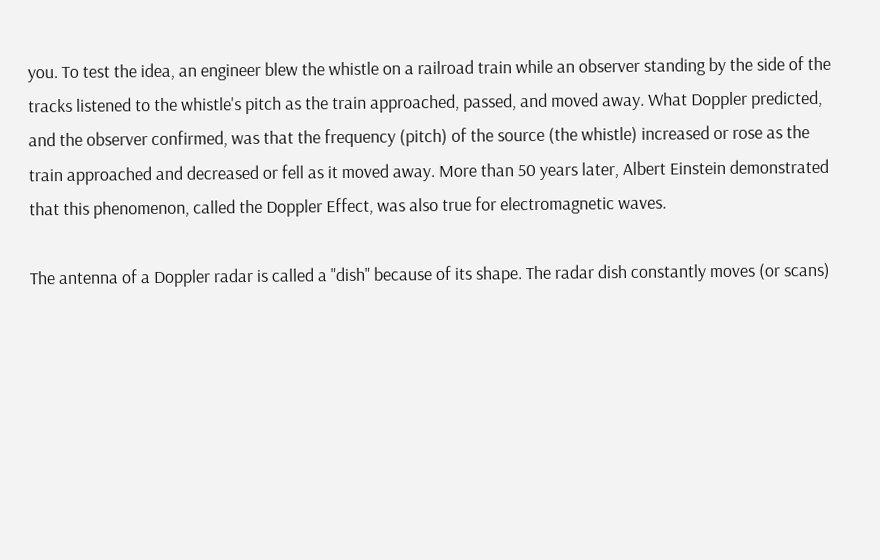you. To test the idea, an engineer blew the whistle on a railroad train while an observer standing by the side of the tracks listened to the whistle's pitch as the train approached, passed, and moved away. What Doppler predicted, and the observer confirmed, was that the frequency (pitch) of the source (the whistle) increased or rose as the train approached and decreased or fell as it moved away. More than 50 years later, Albert Einstein demonstrated that this phenomenon, called the Doppler Effect, was also true for electromagnetic waves.

The antenna of a Doppler radar is called a "dish" because of its shape. The radar dish constantly moves (or scans)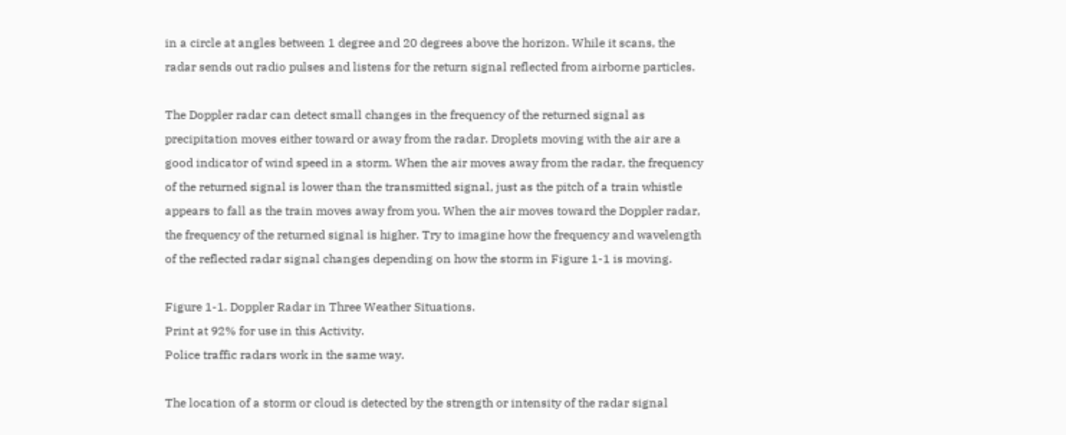in a circle at angles between 1 degree and 20 degrees above the horizon. While it scans, the radar sends out radio pulses and listens for the return signal reflected from airborne particles.

The Doppler radar can detect small changes in the frequency of the returned signal as precipitation moves either toward or away from the radar. Droplets moving with the air are a good indicator of wind speed in a storm. When the air moves away from the radar, the frequency of the returned signal is lower than the transmitted signal, just as the pitch of a train whistle appears to fall as the train moves away from you. When the air moves toward the Doppler radar, the frequency of the returned signal is higher. Try to imagine how the frequency and wavelength of the reflected radar signal changes depending on how the storm in Figure 1-1 is moving.

Figure 1-1. Doppler Radar in Three Weather Situations.
Print at 92% for use in this Activity.
Police traffic radars work in the same way.

The location of a storm or cloud is detected by the strength or intensity of the radar signal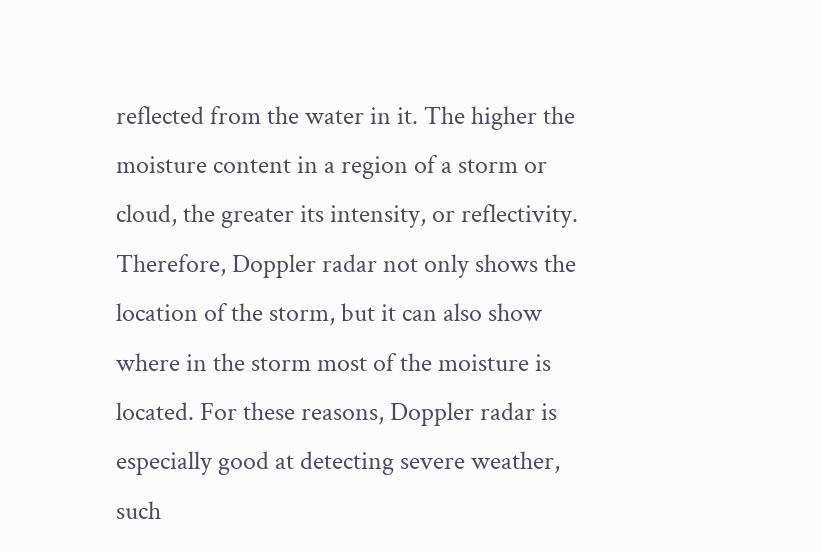reflected from the water in it. The higher the moisture content in a region of a storm or cloud, the greater its intensity, or reflectivity. Therefore, Doppler radar not only shows the location of the storm, but it can also show where in the storm most of the moisture is located. For these reasons, Doppler radar is especially good at detecting severe weather, such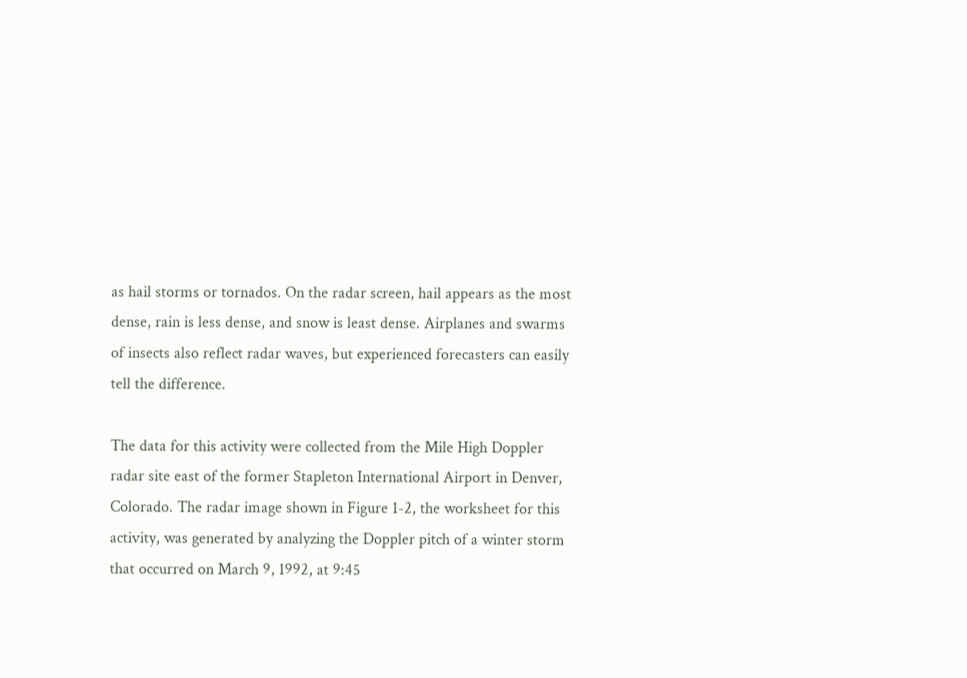as hail storms or tornados. On the radar screen, hail appears as the most dense, rain is less dense, and snow is least dense. Airplanes and swarms of insects also reflect radar waves, but experienced forecasters can easily tell the difference.

The data for this activity were collected from the Mile High Doppler radar site east of the former Stapleton International Airport in Denver, Colorado. The radar image shown in Figure 1-2, the worksheet for this activity, was generated by analyzing the Doppler pitch of a winter storm that occurred on March 9, 1992, at 9:45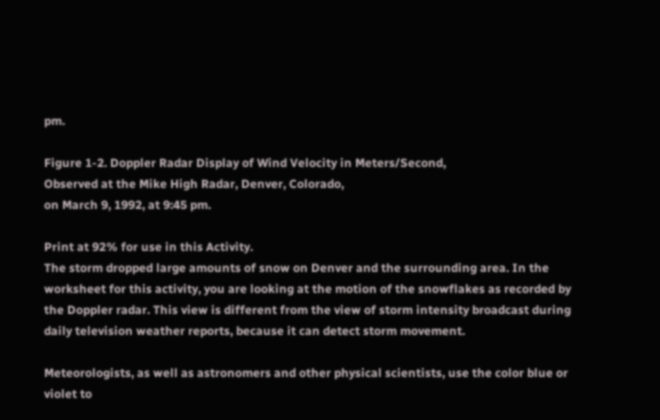pm.

Figure 1-2. Doppler Radar Display of Wind Velocity in Meters/Second,
Observed at the Mike High Radar, Denver, Colorado,
on March 9, 1992, at 9:45 pm.

Print at 92% for use in this Activity.
The storm dropped large amounts of snow on Denver and the surrounding area. In the worksheet for this activity, you are looking at the motion of the snowflakes as recorded by the Doppler radar. This view is different from the view of storm intensity broadcast during daily television weather reports, because it can detect storm movement.

Meteorologists, as well as astronomers and other physical scientists, use the color blue or violet to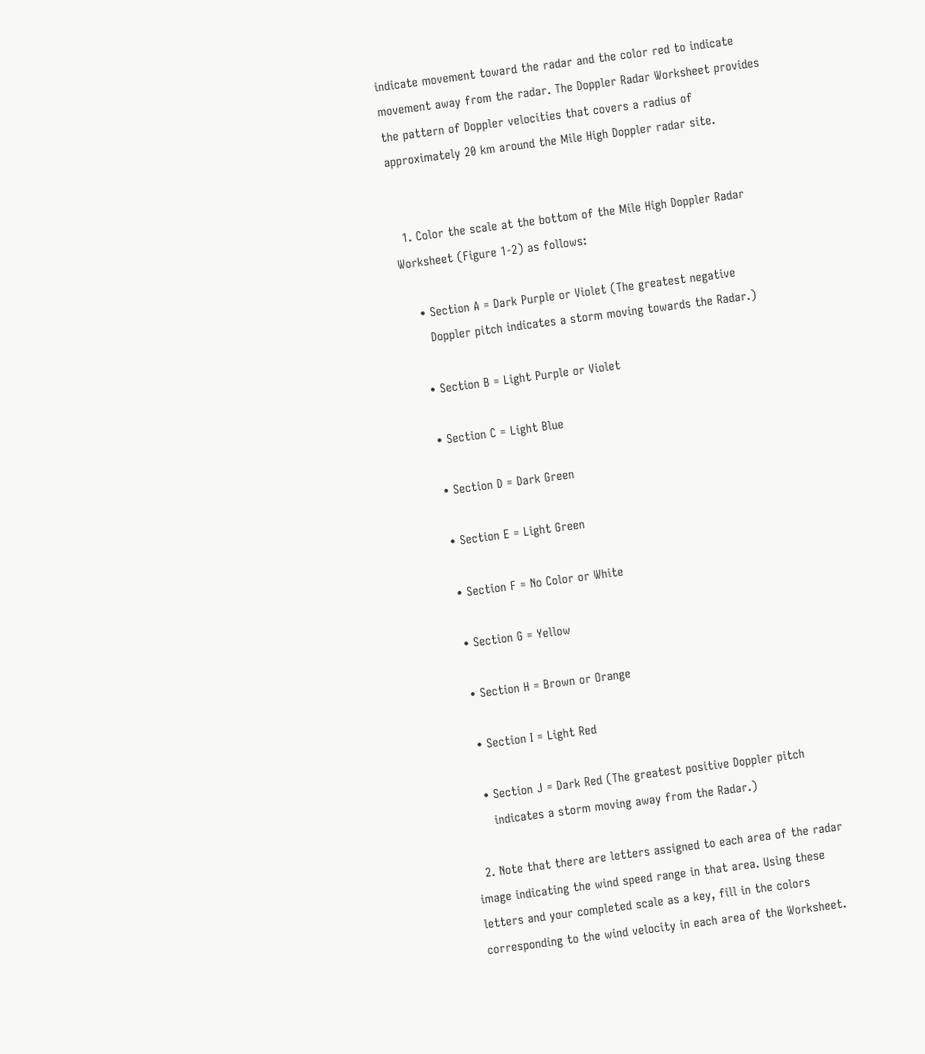indicate movement toward the radar and the color red to indicate movement away from the radar. The Doppler Radar Worksheet provides the pattern of Doppler velocities that covers a radius of approximately 20 km around the Mile High Doppler radar site.


  1. Color the scale at the bottom of the Mile High Doppler Radar Worksheet (Figure 1-2) as follows:

    • Section A = Dark Purple or Violet (The greatest negative
      Doppler pitch indicates a storm moving towards the Radar.)

    • Section B = Light Purple or Violet

    • Section C = Light Blue

    • Section D = Dark Green

    • Section E = Light Green

    • Section F = No Color or White

    • Section G = Yellow

    • Section H = Brown or Orange

    • Section I = Light Red

    • Section J = Dark Red (The greatest positive Doppler pitch
      indicates a storm moving away from the Radar.)

  2. Note that there are letters assigned to each area of the radar image indicating the wind speed range in that area. Using these letters and your completed scale as a key, fill in the colors corresponding to the wind velocity in each area of the Worksheet.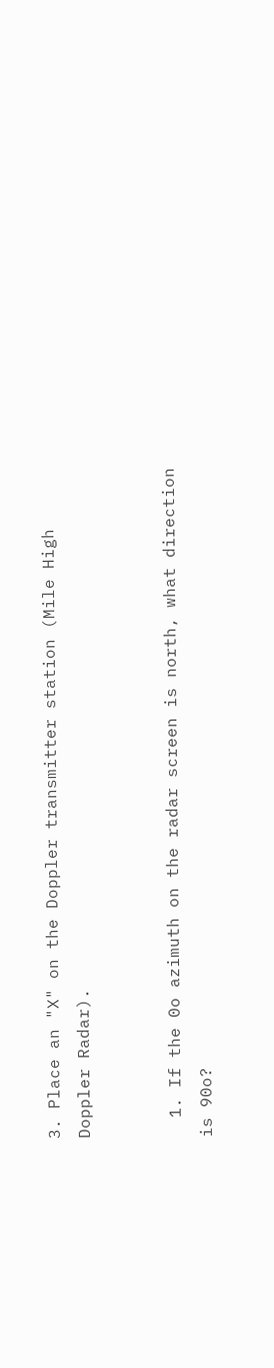3. Place an "X" on the Doppler transmitter station (Mile High Doppler Radar).


  1. If the 0o azimuth on the radar screen is north, what direction is 90o?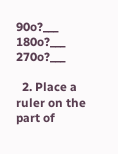90o?___ 180o?___ 270o?___

  2. Place a ruler on the part of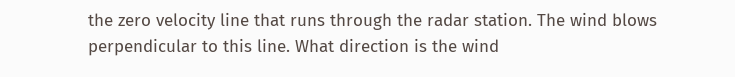the zero velocity line that runs through the radar station. The wind blows perpendicular to this line. What direction is the wind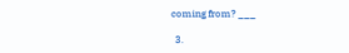coming from? ___

  3.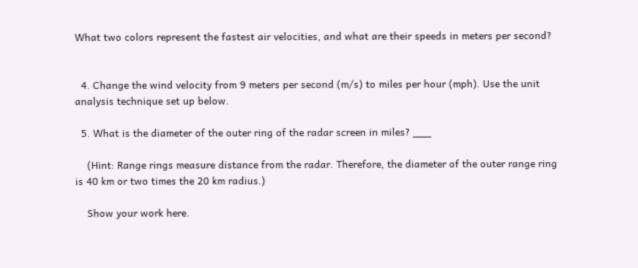What two colors represent the fastest air velocities, and what are their speeds in meters per second?


  4. Change the wind velocity from 9 meters per second (m/s) to miles per hour (mph). Use the unit analysis technique set up below.

  5. What is the diameter of the outer ring of the radar screen in miles? ___

    (Hint: Range rings measure distance from the radar. Therefore, the diameter of the outer range ring is 40 km or two times the 20 km radius.)

    Show your work here.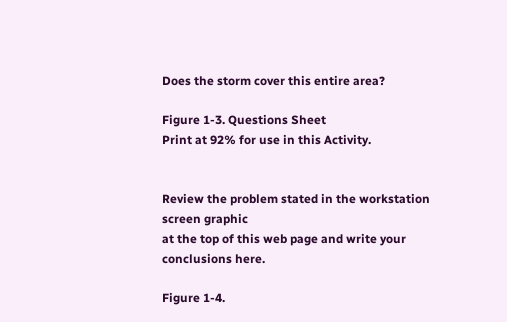Does the storm cover this entire area?

Figure 1-3. Questions Sheet
Print at 92% for use in this Activity.


Review the problem stated in the workstation screen graphic
at the top of this web page and write your conclusions here.

Figure 1-4.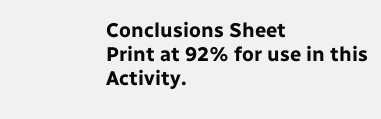Conclusions Sheet
Print at 92% for use in this Activity.